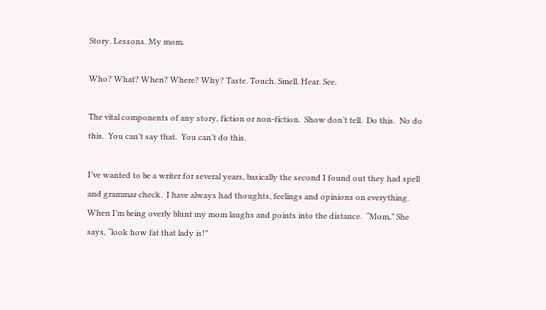Story. Lessons. My mom.

Who? What? When? Where? Why? Taste. Touch. Smell. Hear. See.

The vital components of any story, fiction or non-fiction.  Show don’t tell.  Do this.  No do this.  You can’t say that.  You can’t do this.

I’ve wanted to be a writer for several years, basically the second I found out they had spell and grammar check.  I have always had thoughts, feelings and opinions on everything.  When I’m being overly blunt my mom laughs and points into the distance.  “Mom,” She says, “look how fat that lady is!”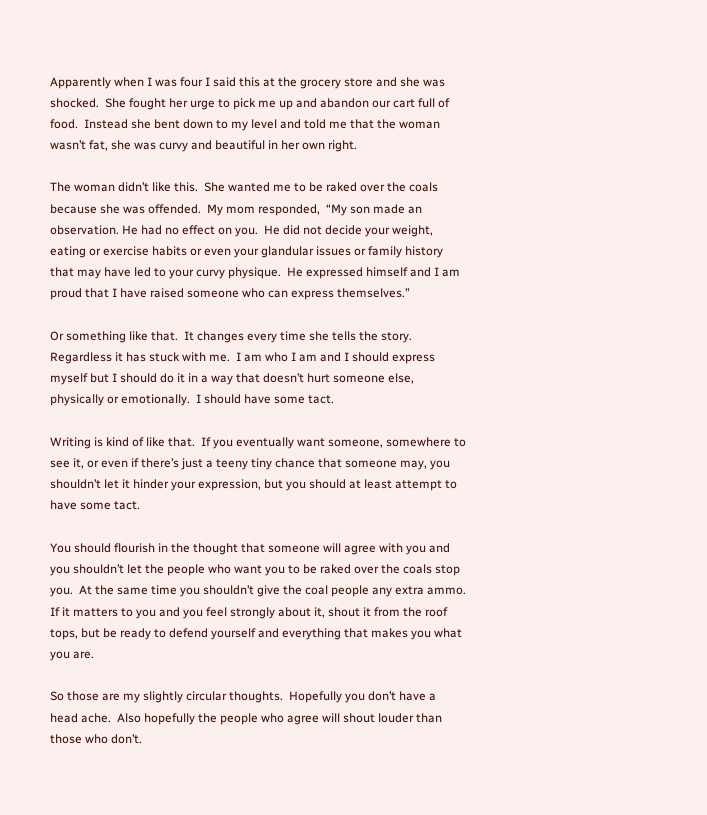Apparently when I was four I said this at the grocery store and she was shocked.  She fought her urge to pick me up and abandon our cart full of food.  Instead she bent down to my level and told me that the woman wasn’t fat, she was curvy and beautiful in her own right.

The woman didn’t like this.  She wanted me to be raked over the coals because she was offended.  My mom responded,  “My son made an observation. He had no effect on you.  He did not decide your weight, eating or exercise habits or even your glandular issues or family history that may have led to your curvy physique.  He expressed himself and I am proud that I have raised someone who can express themselves.”

Or something like that.  It changes every time she tells the story.  Regardless it has stuck with me.  I am who I am and I should express myself but I should do it in a way that doesn’t hurt someone else, physically or emotionally.  I should have some tact.

Writing is kind of like that.  If you eventually want someone, somewhere to see it, or even if there’s just a teeny tiny chance that someone may, you shouldn’t let it hinder your expression, but you should at least attempt to have some tact.

You should flourish in the thought that someone will agree with you and you shouldn’t let the people who want you to be raked over the coals stop you.  At the same time you shouldn’t give the coal people any extra ammo.  If it matters to you and you feel strongly about it, shout it from the roof tops, but be ready to defend yourself and everything that makes you what you are.

So those are my slightly circular thoughts.  Hopefully you don’t have a head ache.  Also hopefully the people who agree will shout louder than those who don’t.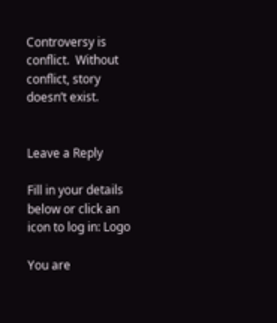Controversy is conflict.  Without conflict, story doesn’t exist.


Leave a Reply

Fill in your details below or click an icon to log in: Logo

You are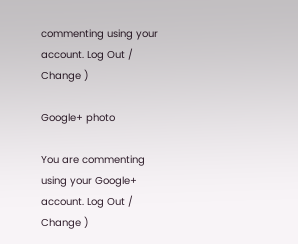commenting using your account. Log Out /  Change )

Google+ photo

You are commenting using your Google+ account. Log Out /  Change )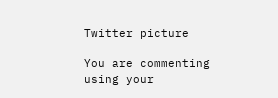Twitter picture

You are commenting using your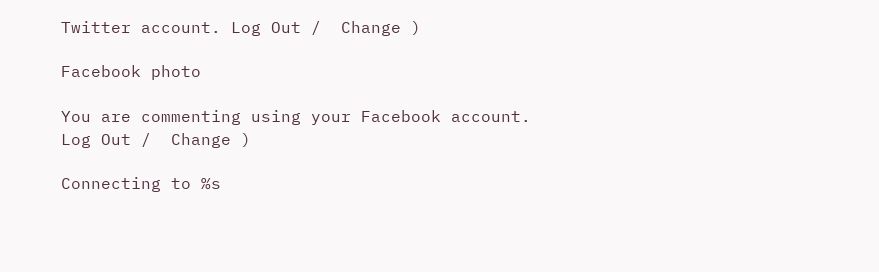Twitter account. Log Out /  Change )

Facebook photo

You are commenting using your Facebook account. Log Out /  Change )

Connecting to %s